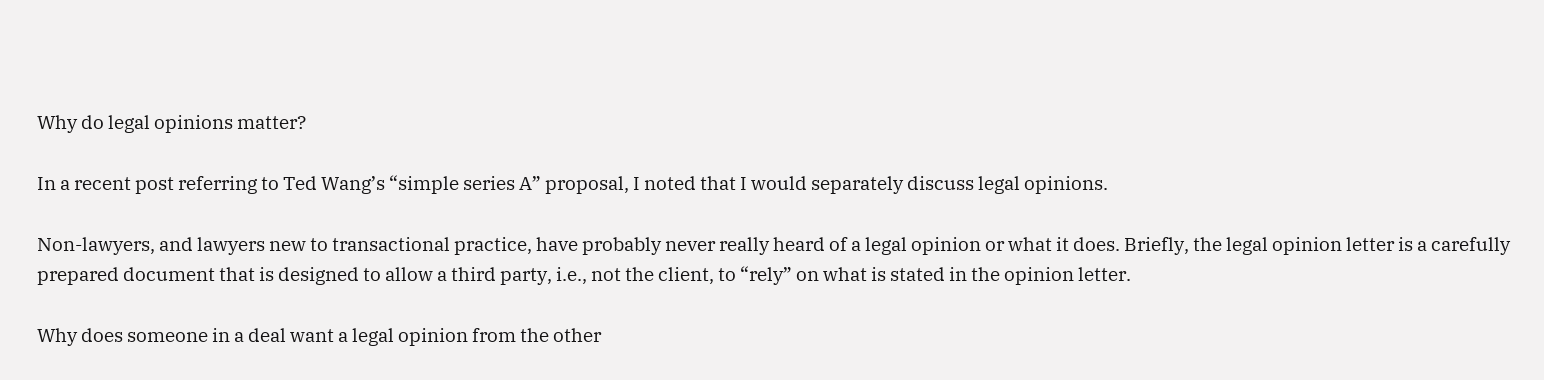Why do legal opinions matter?

In a recent post referring to Ted Wang’s “simple series A” proposal, I noted that I would separately discuss legal opinions.

Non-lawyers, and lawyers new to transactional practice, have probably never really heard of a legal opinion or what it does. Briefly, the legal opinion letter is a carefully prepared document that is designed to allow a third party, i.e., not the client, to “rely” on what is stated in the opinion letter.

Why does someone in a deal want a legal opinion from the other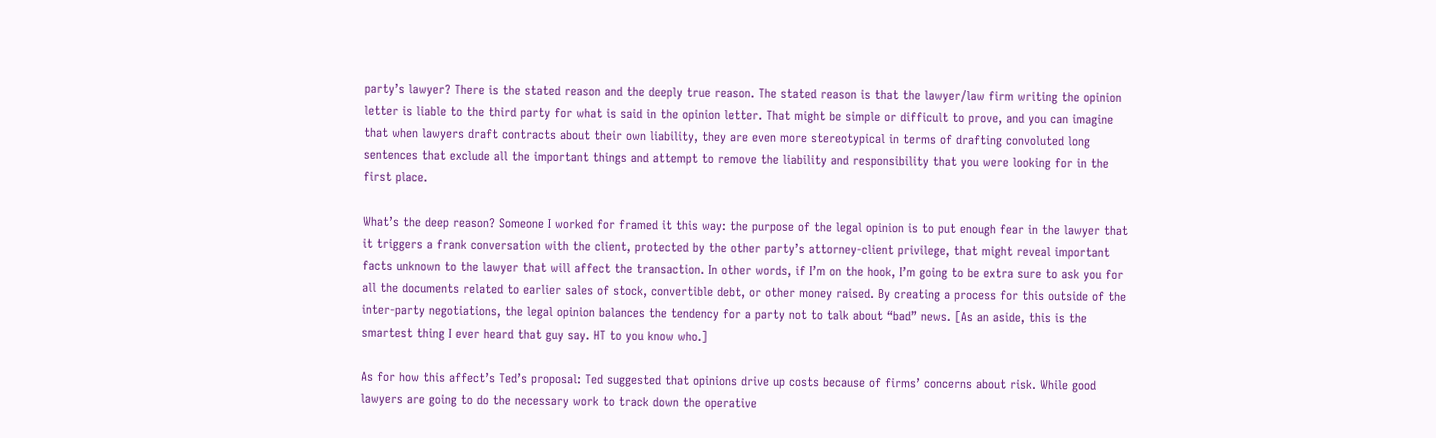party’s lawyer? There is the stated reason and the deeply true reason. The stated reason is that the lawyer/law firm writing the opinion letter is liable to the third party for what is said in the opinion letter. That might be simple or difficult to prove, and you can imagine that when lawyers draft contracts about their own liability, they are even more stereotypical in terms of drafting convoluted long sentences that exclude all the important things and attempt to remove the liability and responsibility that you were looking for in the first place.

What’s the deep reason? Someone I worked for framed it this way: the purpose of the legal opinion is to put enough fear in the lawyer that it triggers a frank conversation with the client, protected by the other party’s attorney-client privilege, that might reveal important facts unknown to the lawyer that will affect the transaction. In other words, if I’m on the hook, I’m going to be extra sure to ask you for all the documents related to earlier sales of stock, convertible debt, or other money raised. By creating a process for this outside of the inter-party negotiations, the legal opinion balances the tendency for a party not to talk about “bad” news. [As an aside, this is the smartest thing I ever heard that guy say. HT to you know who.]

As for how this affect’s Ted’s proposal: Ted suggested that opinions drive up costs because of firms’ concerns about risk. While good lawyers are going to do the necessary work to track down the operative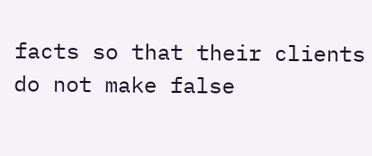facts so that their clients do not make false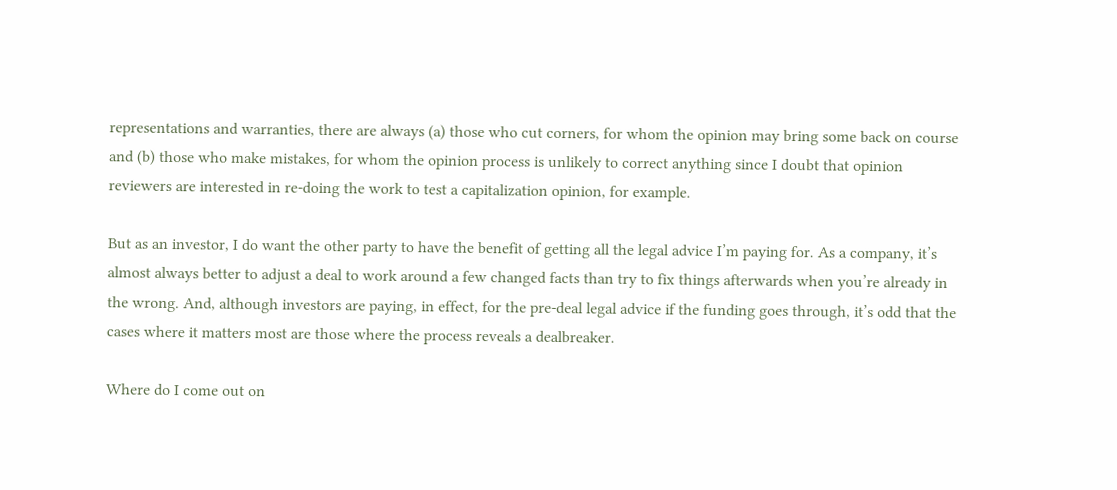representations and warranties, there are always (a) those who cut corners, for whom the opinion may bring some back on course and (b) those who make mistakes, for whom the opinion process is unlikely to correct anything since I doubt that opinion reviewers are interested in re-doing the work to test a capitalization opinion, for example.

But as an investor, I do want the other party to have the benefit of getting all the legal advice I’m paying for. As a company, it’s almost always better to adjust a deal to work around a few changed facts than try to fix things afterwards when you’re already in the wrong. And, although investors are paying, in effect, for the pre-deal legal advice if the funding goes through, it’s odd that the cases where it matters most are those where the process reveals a dealbreaker.

Where do I come out on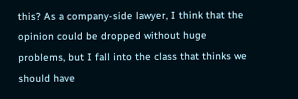this? As a company-side lawyer, I think that the opinion could be dropped without huge problems, but I fall into the class that thinks we should have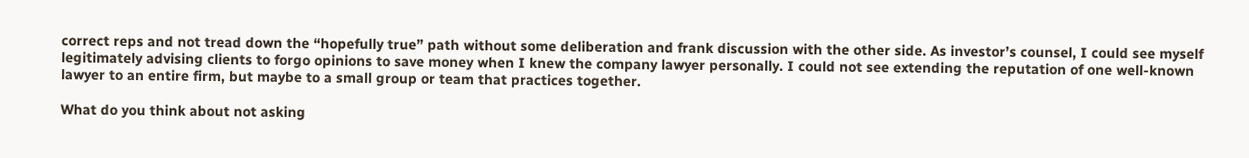correct reps and not tread down the “hopefully true” path without some deliberation and frank discussion with the other side. As investor’s counsel, I could see myself legitimately advising clients to forgo opinions to save money when I knew the company lawyer personally. I could not see extending the reputation of one well-known lawyer to an entire firm, but maybe to a small group or team that practices together.

What do you think about not asking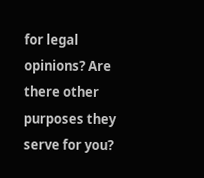for legal opinions? Are there other purposes they serve for you?